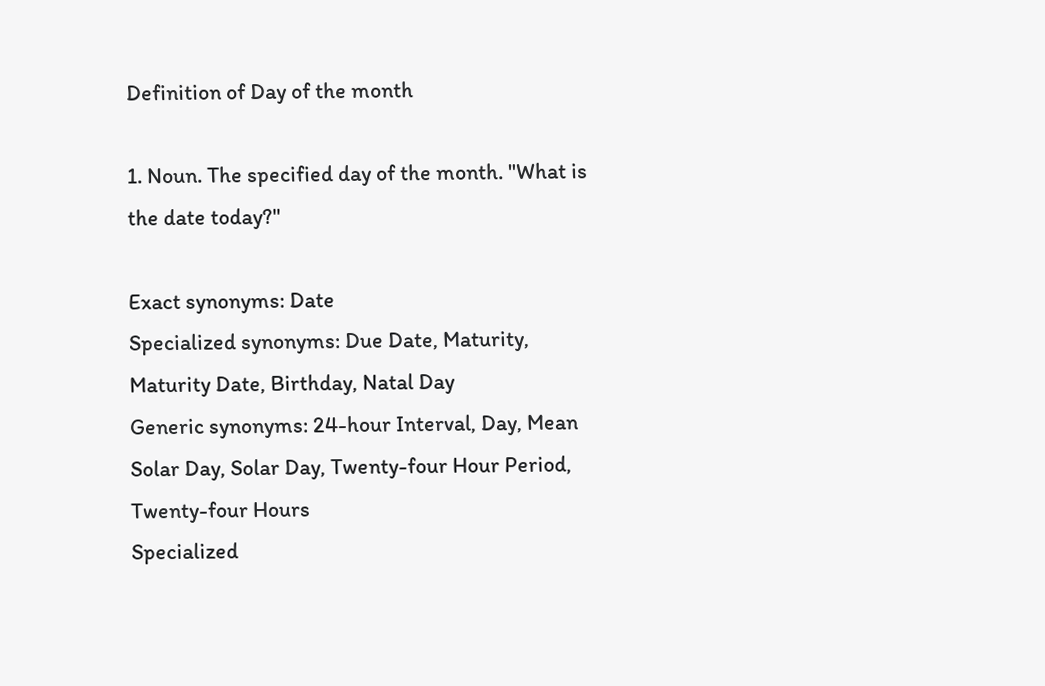Definition of Day of the month

1. Noun. The specified day of the month. "What is the date today?"

Exact synonyms: Date
Specialized synonyms: Due Date, Maturity, Maturity Date, Birthday, Natal Day
Generic synonyms: 24-hour Interval, Day, Mean Solar Day, Solar Day, Twenty-four Hour Period, Twenty-four Hours
Specialized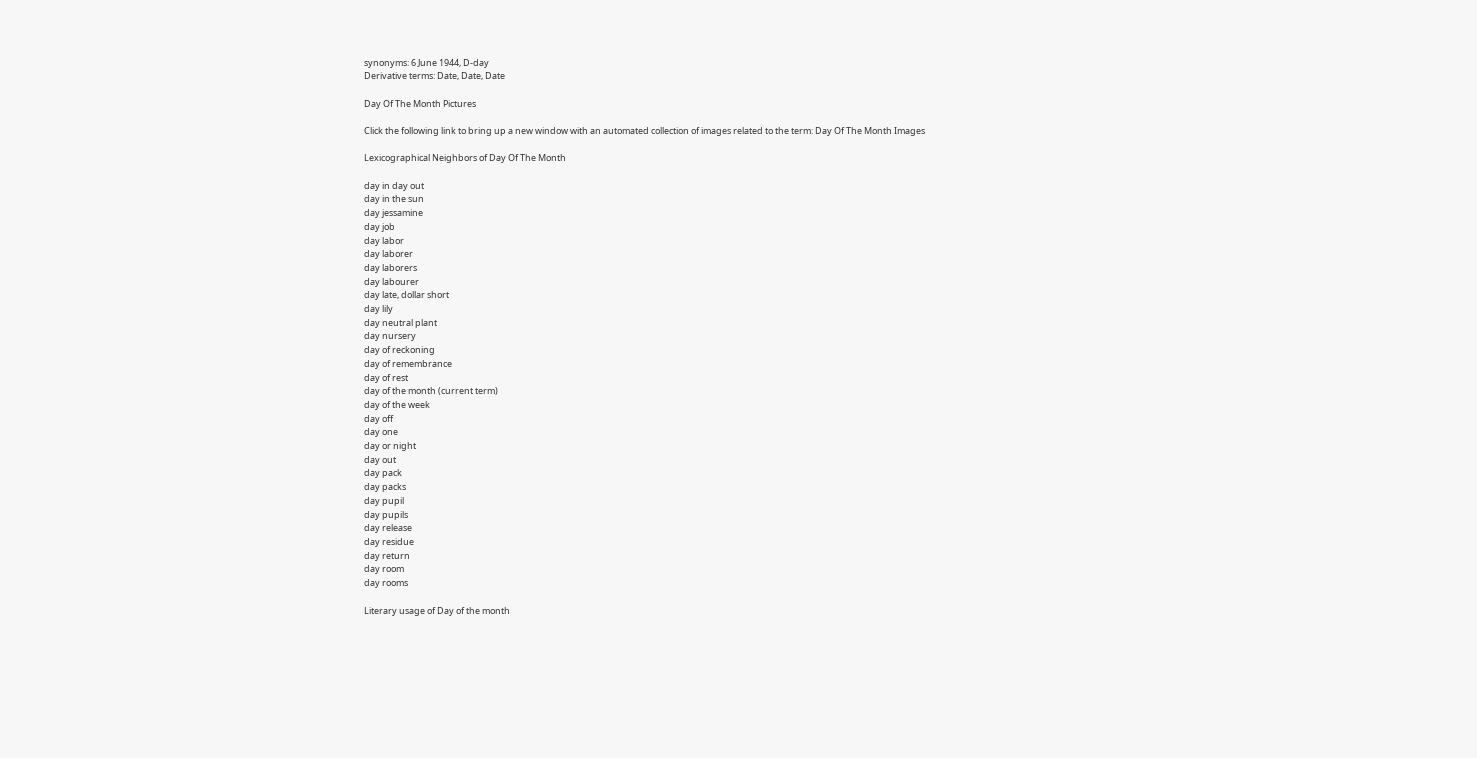synonyms: 6 June 1944, D-day
Derivative terms: Date, Date, Date

Day Of The Month Pictures

Click the following link to bring up a new window with an automated collection of images related to the term: Day Of The Month Images

Lexicographical Neighbors of Day Of The Month

day in day out
day in the sun
day jessamine
day job
day labor
day laborer
day laborers
day labourer
day late, dollar short
day lily
day neutral plant
day nursery
day of reckoning
day of remembrance
day of rest
day of the month (current term)
day of the week
day off
day one
day or night
day out
day pack
day packs
day pupil
day pupils
day release
day residue
day return
day room
day rooms

Literary usage of Day of the month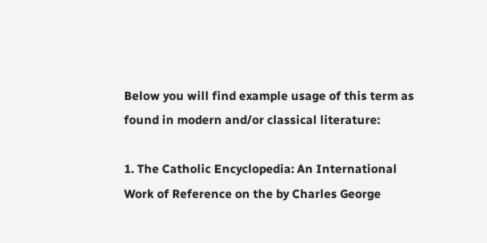Below you will find example usage of this term as found in modern and/or classical literature:

1. The Catholic Encyclopedia: An International Work of Reference on the by Charles George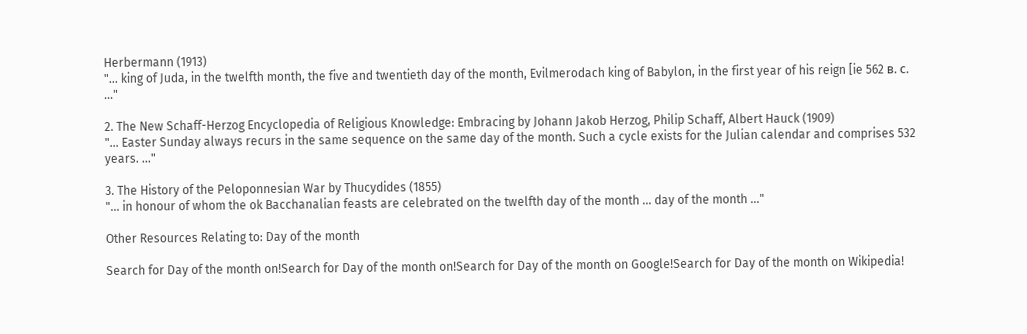Herbermann (1913)
"... king of Juda, in the twelfth month, the five and twentieth day of the month, Evilmerodach king of Babylon, in the first year of his reign [ie 562 в. с. ..."

2. The New Schaff-Herzog Encyclopedia of Religious Knowledge: Embracing by Johann Jakob Herzog, Philip Schaff, Albert Hauck (1909)
"... Easter Sunday always recurs in the same sequence on the same day of the month. Such a cycle exists for the Julian calendar and comprises 532 years. ..."

3. The History of the Peloponnesian War by Thucydides (1855)
"... in honour of whom the ok Bacchanalian feasts are celebrated on the twelfth day of the month ... day of the month ..."

Other Resources Relating to: Day of the month

Search for Day of the month on!Search for Day of the month on!Search for Day of the month on Google!Search for Day of the month on Wikipedia!